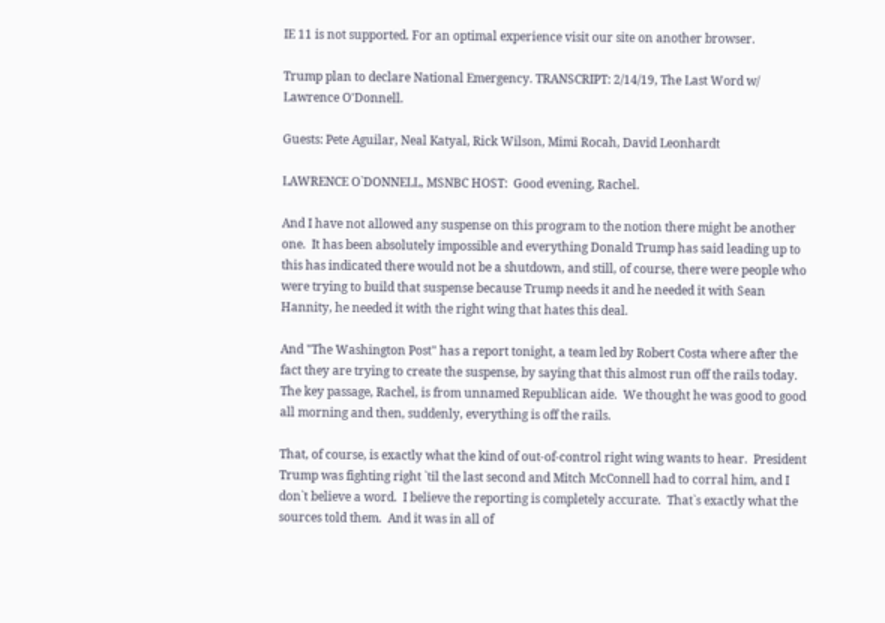IE 11 is not supported. For an optimal experience visit our site on another browser.

Trump plan to declare National Emergency. TRANSCRIPT: 2/14/19, The Last Word w/ Lawrence O'Donnell.

Guests: Pete Aguilar, Neal Katyal, Rick Wilson, Mimi Rocah, David Leonhardt

LAWRENCE O`DONNELL, MSNBC HOST:  Good evening, Rachel.

And I have not allowed any suspense on this program to the notion there might be another one.  It has been absolutely impossible and everything Donald Trump has said leading up to this has indicated there would not be a shutdown, and still, of course, there were people who were trying to build that suspense because Trump needs it and he needed it with Sean Hannity, he needed it with the right wing that hates this deal.

And "The Washington Post" has a report tonight, a team led by Robert Costa where after the fact they are trying to create the suspense, by saying that this almost run off the rails today.  The key passage, Rachel, is from unnamed Republican aide.  We thought he was good to good all morning and then, suddenly, everything is off the rails.

That, of course, is exactly what the kind of out-of-control right wing wants to hear.  President Trump was fighting right `til the last second and Mitch McConnell had to corral him, and I don`t believe a word.  I believe the reporting is completely accurate.  That`s exactly what the sources told them.  And it was in all of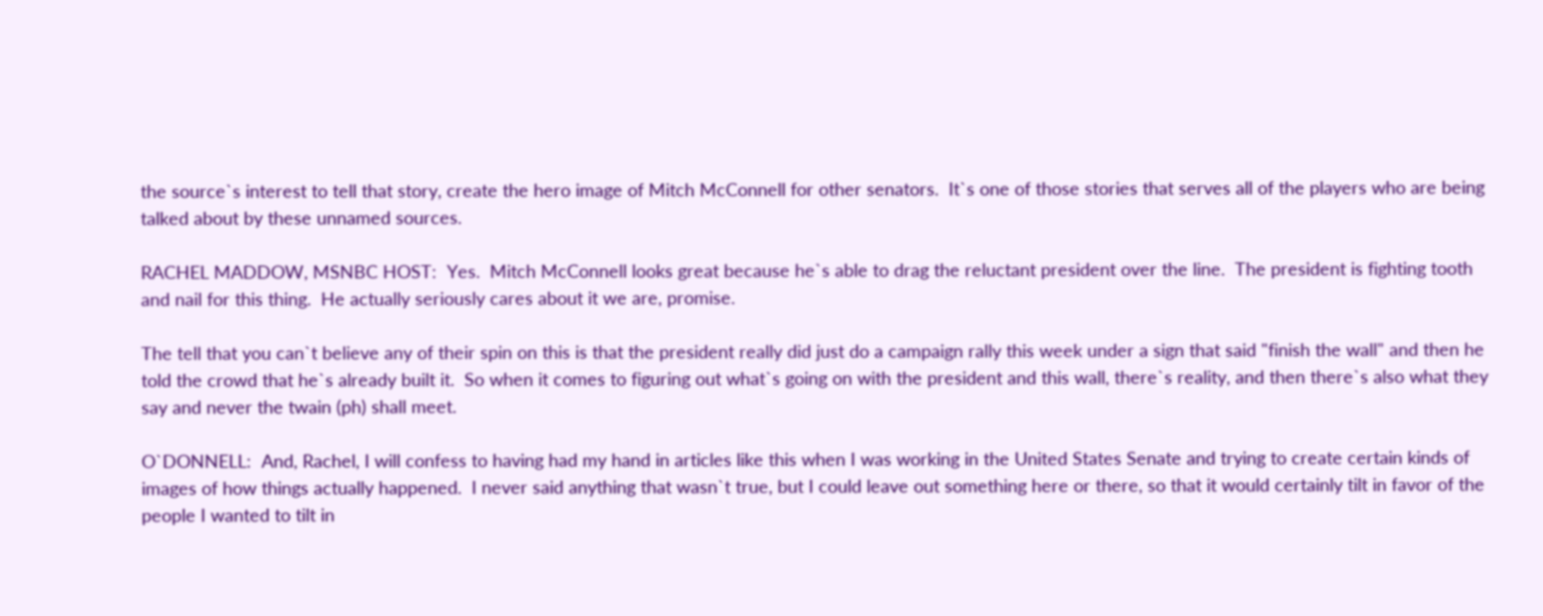the source`s interest to tell that story, create the hero image of Mitch McConnell for other senators.  It`s one of those stories that serves all of the players who are being talked about by these unnamed sources.

RACHEL MADDOW, MSNBC HOST:  Yes.  Mitch McConnell looks great because he`s able to drag the reluctant president over the line.  The president is fighting tooth and nail for this thing.  He actually seriously cares about it we are, promise.

The tell that you can`t believe any of their spin on this is that the president really did just do a campaign rally this week under a sign that said "finish the wall" and then he told the crowd that he`s already built it.  So when it comes to figuring out what`s going on with the president and this wall, there`s reality, and then there`s also what they say and never the twain (ph) shall meet.

O`DONNELL:  And, Rachel, I will confess to having had my hand in articles like this when I was working in the United States Senate and trying to create certain kinds of images of how things actually happened.  I never said anything that wasn`t true, but I could leave out something here or there, so that it would certainly tilt in favor of the people I wanted to tilt in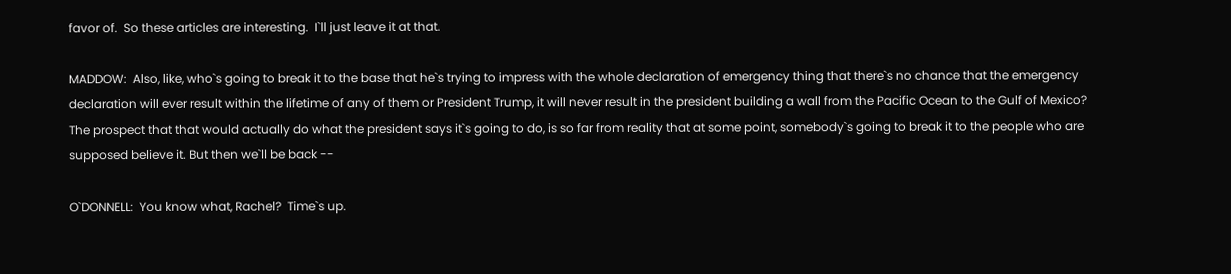favor of.  So these articles are interesting.  I`ll just leave it at that.

MADDOW:  Also, like, who`s going to break it to the base that he`s trying to impress with the whole declaration of emergency thing that there`s no chance that the emergency declaration will ever result within the lifetime of any of them or President Trump, it will never result in the president building a wall from the Pacific Ocean to the Gulf of Mexico?  The prospect that that would actually do what the president says it`s going to do, is so far from reality that at some point, somebody`s going to break it to the people who are supposed believe it. But then we`ll be back --

O`DONNELL:  You know what, Rachel?  Time`s up.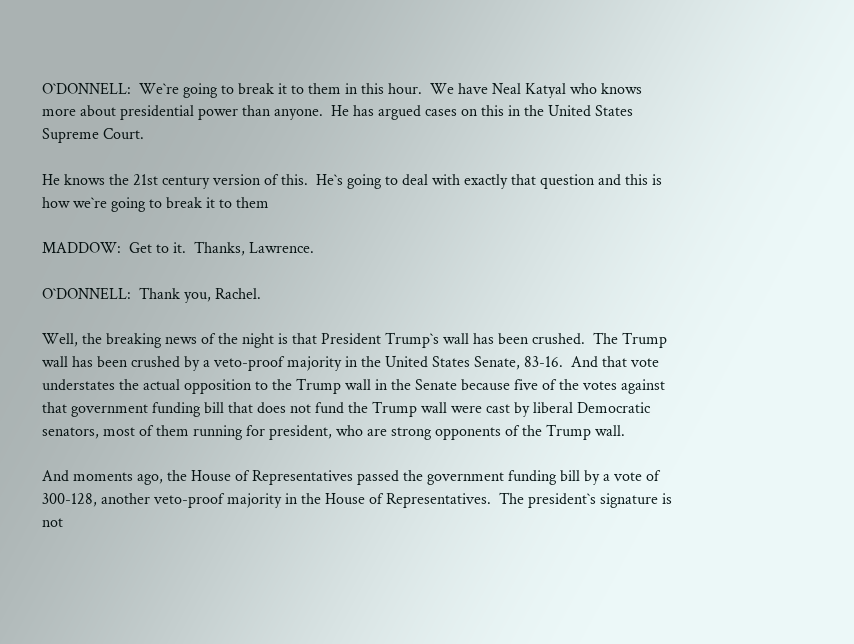O`DONNELL:  We`re going to break it to them in this hour.  We have Neal Katyal who knows more about presidential power than anyone.  He has argued cases on this in the United States Supreme Court.

He knows the 21st century version of this.  He`s going to deal with exactly that question and this is how we`re going to break it to them

MADDOW:  Get to it.  Thanks, Lawrence.

O`DONNELL:  Thank you, Rachel.

Well, the breaking news of the night is that President Trump`s wall has been crushed.  The Trump wall has been crushed by a veto-proof majority in the United States Senate, 83-16.  And that vote understates the actual opposition to the Trump wall in the Senate because five of the votes against that government funding bill that does not fund the Trump wall were cast by liberal Democratic senators, most of them running for president, who are strong opponents of the Trump wall.

And moments ago, the House of Representatives passed the government funding bill by a vote of 300-128, another veto-proof majority in the House of Representatives.  The president`s signature is not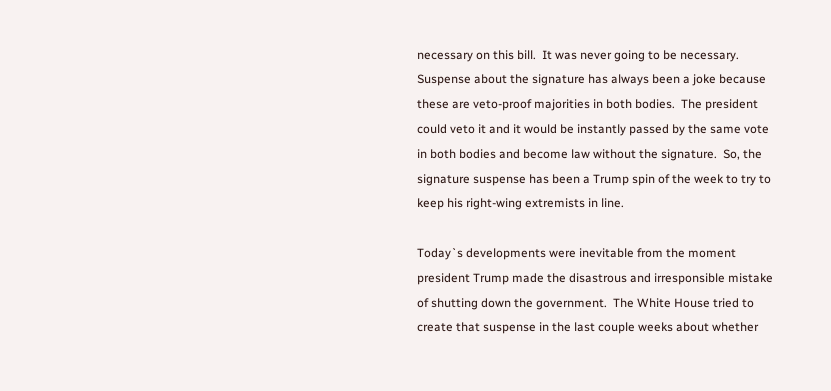necessary on this bill.  It was never going to be necessary.  Suspense about the signature has always been a joke because these are veto-proof majorities in both bodies.  The president could veto it and it would be instantly passed by the same vote in both bodies and become law without the signature.  So, the signature suspense has been a Trump spin of the week to try to keep his right-wing extremists in line.

Today`s developments were inevitable from the moment president Trump made the disastrous and irresponsible mistake of shutting down the government.  The White House tried to create that suspense in the last couple weeks about whether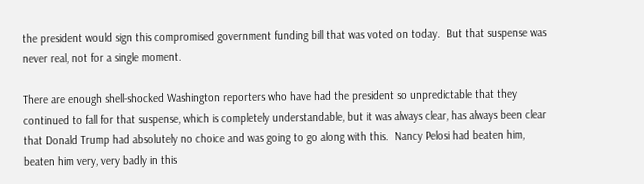the president would sign this compromised government funding bill that was voted on today.  But that suspense was never real, not for a single moment.

There are enough shell-shocked Washington reporters who have had the president so unpredictable that they continued to fall for that suspense, which is completely understandable, but it was always clear, has always been clear that Donald Trump had absolutely no choice and was going to go along with this.  Nancy Pelosi had beaten him, beaten him very, very badly in this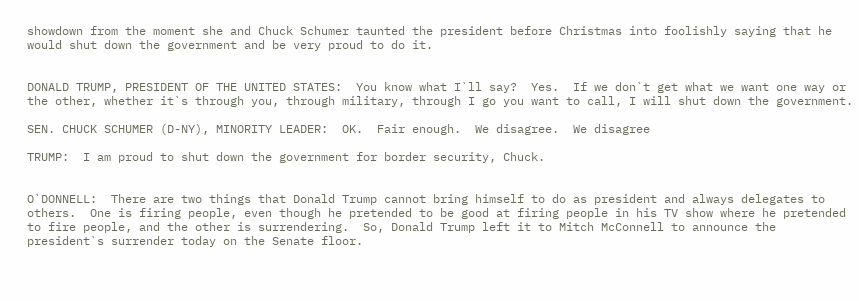showdown from the moment she and Chuck Schumer taunted the president before Christmas into foolishly saying that he would shut down the government and be very proud to do it.


DONALD TRUMP, PRESIDENT OF THE UNITED STATES:  You know what I`ll say?  Yes.  If we don`t get what we want one way or the other, whether it`s through you, through military, through I go you want to call, I will shut down the government.

SEN. CHUCK SCHUMER (D-NY), MINORITY LEADER:  OK.  Fair enough.  We disagree.  We disagree

TRUMP:  I am proud to shut down the government for border security, Chuck.


O`DONNELL:  There are two things that Donald Trump cannot bring himself to do as president and always delegates to others.  One is firing people, even though he pretended to be good at firing people in his TV show where he pretended to fire people, and the other is surrendering.  So, Donald Trump left it to Mitch McConnell to announce the president`s surrender today on the Senate floor.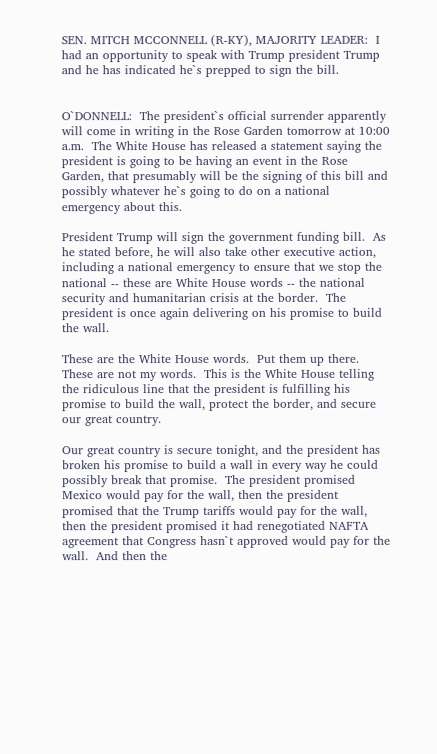SEN. MITCH MCCONNELL (R-KY), MAJORITY LEADER:  I had an opportunity to speak with Trump president Trump and he has indicated he`s prepped to sign the bill.


O`DONNELL:  The president`s official surrender apparently will come in writing in the Rose Garden tomorrow at 10:00 a.m.  The White House has released a statement saying the president is going to be having an event in the Rose Garden, that presumably will be the signing of this bill and possibly whatever he`s going to do on a national emergency about this.

President Trump will sign the government funding bill.  As he stated before, he will also take other executive action, including a national emergency to ensure that we stop the national -- these are White House words -- the national security and humanitarian crisis at the border.  The president is once again delivering on his promise to build the wall.

These are the White House words.  Put them up there.  These are not my words.  This is the White House telling the ridiculous line that the president is fulfilling his promise to build the wall, protect the border, and secure our great country.

Our great country is secure tonight, and the president has broken his promise to build a wall in every way he could possibly break that promise.  The president promised Mexico would pay for the wall, then the president promised that the Trump tariffs would pay for the wall, then the president promised it had renegotiated NAFTA agreement that Congress hasn`t approved would pay for the wall.  And then the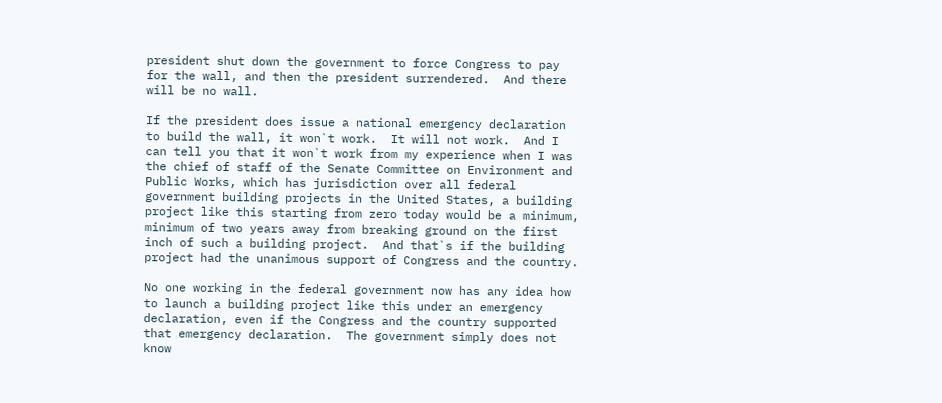president shut down the government to force Congress to pay for the wall, and then the president surrendered.  And there will be no wall.

If the president does issue a national emergency declaration to build the wall, it won`t work.  It will not work.  And I can tell you that it won`t work from my experience when I was the chief of staff of the Senate Committee on Environment and Public Works, which has jurisdiction over all federal government building projects in the United States, a building project like this starting from zero today would be a minimum, minimum of two years away from breaking ground on the first inch of such a building project.  And that`s if the building project had the unanimous support of Congress and the country.

No one working in the federal government now has any idea how to launch a building project like this under an emergency declaration, even if the Congress and the country supported that emergency declaration.  The government simply does not know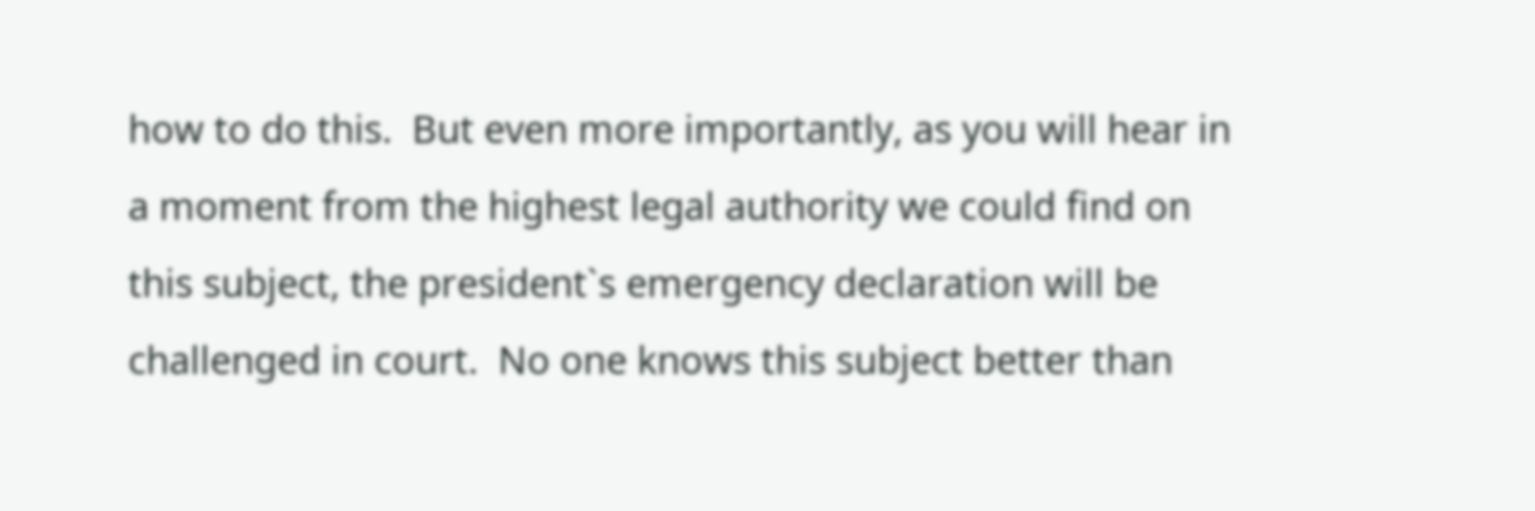how to do this.  But even more importantly, as you will hear in a moment from the highest legal authority we could find on this subject, the president`s emergency declaration will be challenged in court.  No one knows this subject better than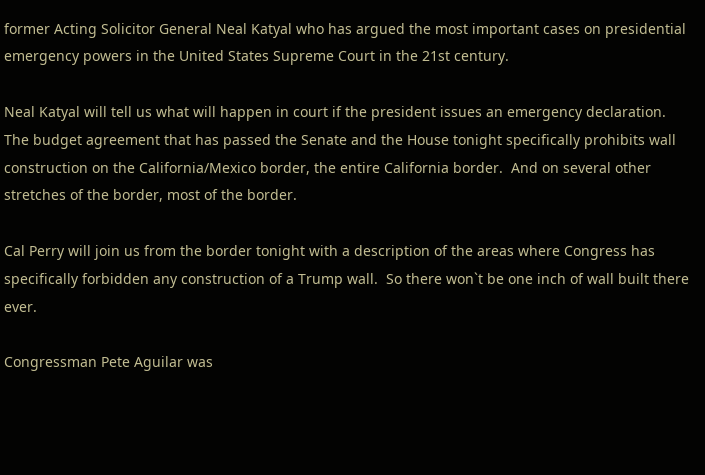former Acting Solicitor General Neal Katyal who has argued the most important cases on presidential emergency powers in the United States Supreme Court in the 21st century.

Neal Katyal will tell us what will happen in court if the president issues an emergency declaration.  The budget agreement that has passed the Senate and the House tonight specifically prohibits wall construction on the California/Mexico border, the entire California border.  And on several other stretches of the border, most of the border.

Cal Perry will join us from the border tonight with a description of the areas where Congress has specifically forbidden any construction of a Trump wall.  So there won`t be one inch of wall built there ever.

Congressman Pete Aguilar was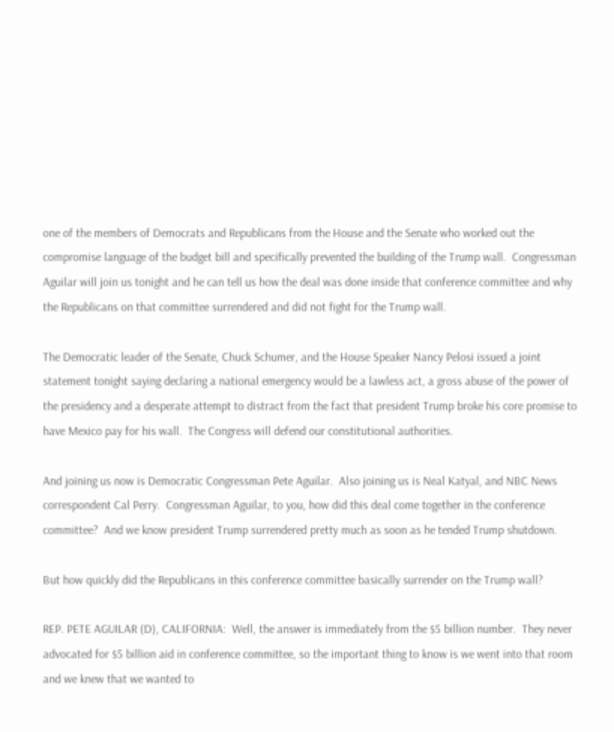one of the members of Democrats and Republicans from the House and the Senate who worked out the compromise language of the budget bill and specifically prevented the building of the Trump wall.  Congressman Aguilar will join us tonight and he can tell us how the deal was done inside that conference committee and why the Republicans on that committee surrendered and did not fight for the Trump wall.

The Democratic leader of the Senate, Chuck Schumer, and the House Speaker Nancy Pelosi issued a joint statement tonight saying declaring a national emergency would be a lawless act, a gross abuse of the power of the presidency and a desperate attempt to distract from the fact that president Trump broke his core promise to have Mexico pay for his wall.  The Congress will defend our constitutional authorities.

And joining us now is Democratic Congressman Pete Aguilar.  Also joining us is Neal Katyal, and NBC News correspondent Cal Perry.  Congressman Aguilar, to you, how did this deal come together in the conference committee?  And we know president Trump surrendered pretty much as soon as he tended Trump shutdown.

But how quickly did the Republicans in this conference committee basically surrender on the Trump wall?

REP. PETE AGUILAR (D), CALIFORNIA:  Well, the answer is immediately from the $5 billion number.  They never advocated for $5 billion aid in conference committee, so the important thing to know is we went into that room and we knew that we wanted to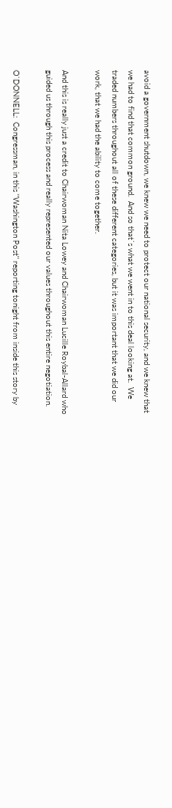avoid a government shutdown, we knew we need to protect our national security, and we knew that we had to find that common ground.  And so that`s what we went in to this deal looking at.  We traded numbers throughout all of these different categories, but it was important that we did our work, that we had the ability to come together.

And this is really just a credit to Chairwoman Nita Lowey and Chairwoman Lucille Roybal-Allard who guided us through this process and really represented our values throughout this entire negotiation.

O`DONNELL:  Congressman, in this "Washington Post" reporting tonight from inside this story by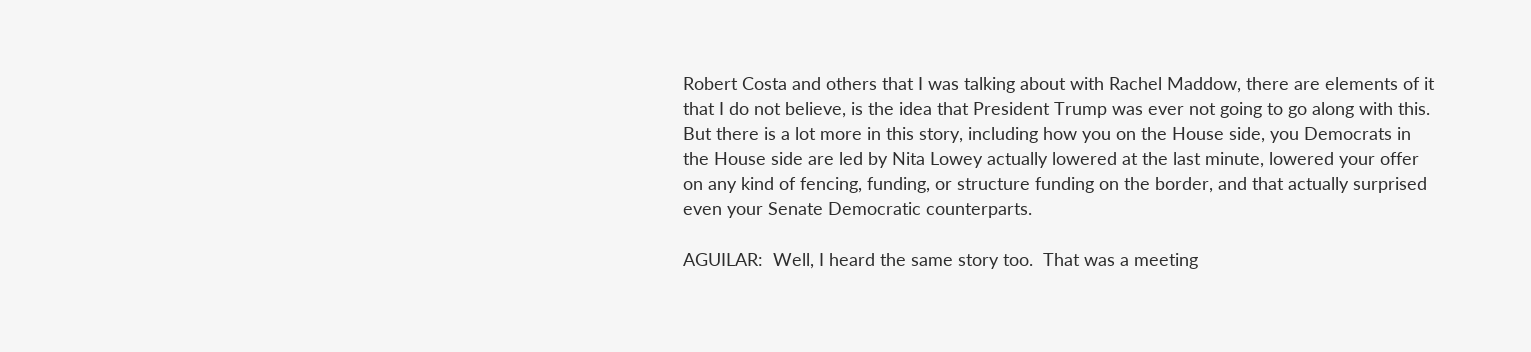Robert Costa and others that I was talking about with Rachel Maddow, there are elements of it that I do not believe, is the idea that President Trump was ever not going to go along with this.  But there is a lot more in this story, including how you on the House side, you Democrats in the House side are led by Nita Lowey actually lowered at the last minute, lowered your offer on any kind of fencing, funding, or structure funding on the border, and that actually surprised even your Senate Democratic counterparts.

AGUILAR:  Well, I heard the same story too.  That was a meeting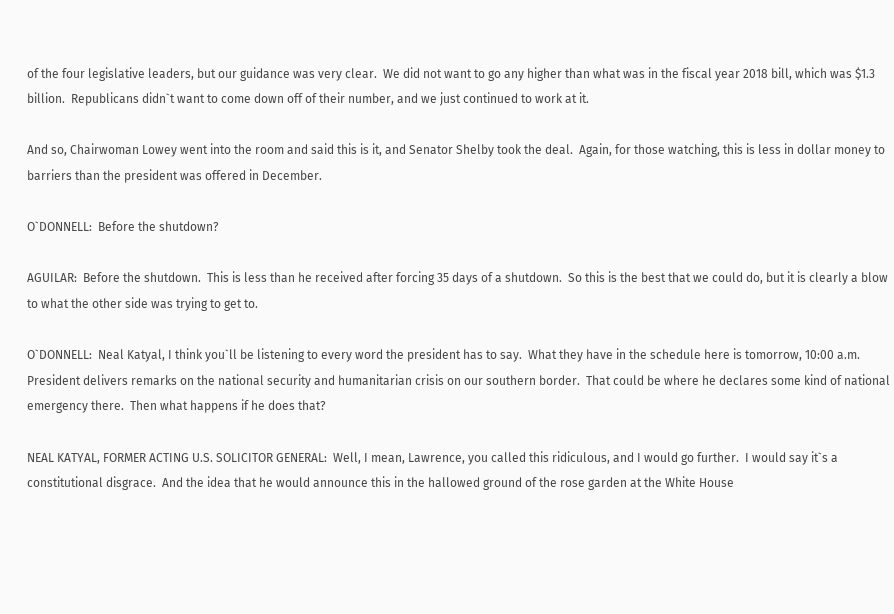of the four legislative leaders, but our guidance was very clear.  We did not want to go any higher than what was in the fiscal year 2018 bill, which was $1.3 billion.  Republicans didn`t want to come down off of their number, and we just continued to work at it.

And so, Chairwoman Lowey went into the room and said this is it, and Senator Shelby took the deal.  Again, for those watching, this is less in dollar money to barriers than the president was offered in December.

O`DONNELL:  Before the shutdown?

AGUILAR:  Before the shutdown.  This is less than he received after forcing 35 days of a shutdown.  So this is the best that we could do, but it is clearly a blow to what the other side was trying to get to.

O`DONNELL:  Neal Katyal, I think you`ll be listening to every word the president has to say.  What they have in the schedule here is tomorrow, 10:00 a.m.  President delivers remarks on the national security and humanitarian crisis on our southern border.  That could be where he declares some kind of national emergency there.  Then what happens if he does that?

NEAL KATYAL, FORMER ACTING U.S. SOLICITOR GENERAL:  Well, I mean, Lawrence, you called this ridiculous, and I would go further.  I would say it`s a constitutional disgrace.  And the idea that he would announce this in the hallowed ground of the rose garden at the White House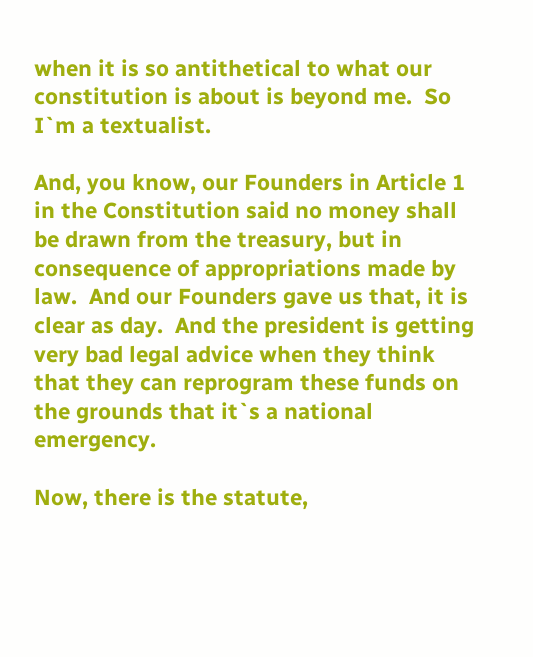when it is so antithetical to what our constitution is about is beyond me.  So I`m a textualist.

And, you know, our Founders in Article 1 in the Constitution said no money shall be drawn from the treasury, but in consequence of appropriations made by law.  And our Founders gave us that, it is clear as day.  And the president is getting very bad legal advice when they think that they can reprogram these funds on the grounds that it`s a national emergency.

Now, there is the statute,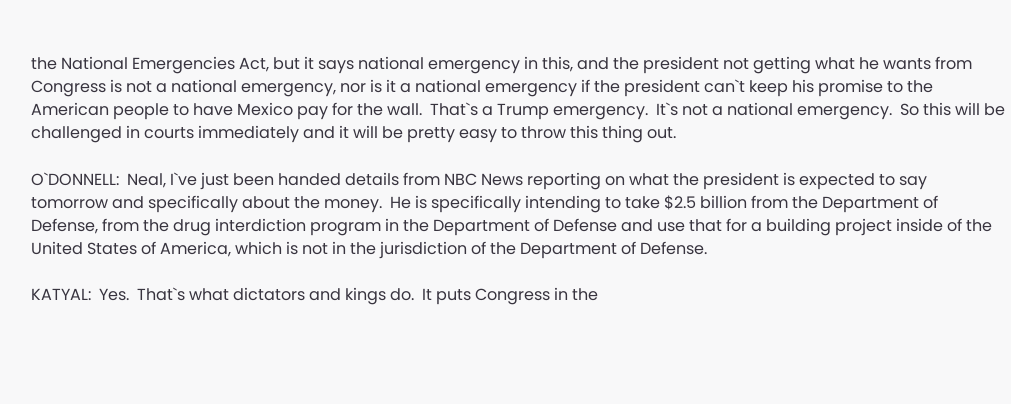the National Emergencies Act, but it says national emergency in this, and the president not getting what he wants from Congress is not a national emergency, nor is it a national emergency if the president can`t keep his promise to the American people to have Mexico pay for the wall.  That`s a Trump emergency.  It`s not a national emergency.  So this will be challenged in courts immediately and it will be pretty easy to throw this thing out.

O`DONNELL:  Neal, I`ve just been handed details from NBC News reporting on what the president is expected to say tomorrow and specifically about the money.  He is specifically intending to take $2.5 billion from the Department of Defense, from the drug interdiction program in the Department of Defense and use that for a building project inside of the United States of America, which is not in the jurisdiction of the Department of Defense.

KATYAL:  Yes.  That`s what dictators and kings do.  It puts Congress in the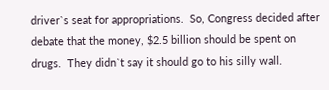driver`s seat for appropriations.  So, Congress decided after debate that the money, $2.5 billion should be spent on drugs.  They didn`t say it should go to his silly wall.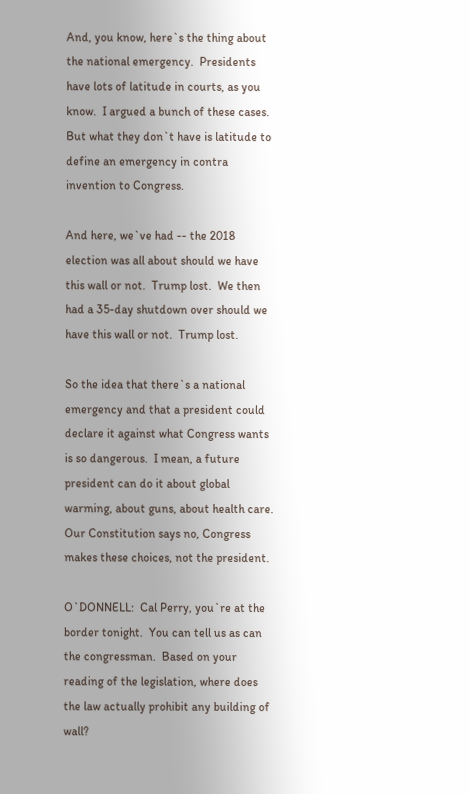And, you know, here`s the thing about the national emergency.  Presidents have lots of latitude in courts, as you know.  I argued a bunch of these cases.  But what they don`t have is latitude to define an emergency in contra invention to Congress.

And here, we`ve had -- the 2018 election was all about should we have this wall or not.  Trump lost.  We then had a 35-day shutdown over should we have this wall or not.  Trump lost.

So the idea that there`s a national emergency and that a president could declare it against what Congress wants is so dangerous.  I mean, a future president can do it about global warming, about guns, about health care.  Our Constitution says no, Congress makes these choices, not the president.

O`DONNELL:  Cal Perry, you`re at the border tonight.  You can tell us as can the congressman.  Based on your reading of the legislation, where does the law actually prohibit any building of wall?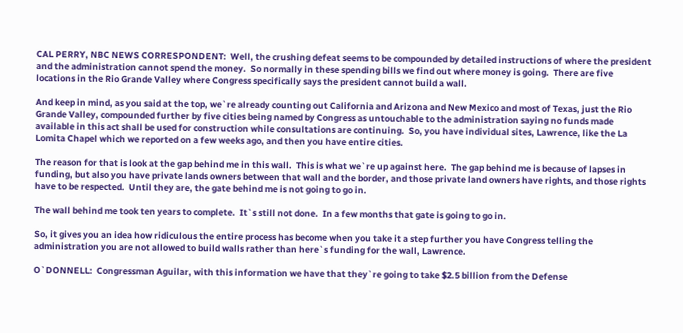CAL PERRY, NBC NEWS CORRESPONDENT:  Well, the crushing defeat seems to be compounded by detailed instructions of where the president and the administration cannot spend the money.  So normally in these spending bills we find out where money is going.  There are five locations in the Rio Grande Valley where Congress specifically says the president cannot build a wall.

And keep in mind, as you said at the top, we`re already counting out California and Arizona and New Mexico and most of Texas, just the Rio Grande Valley, compounded further by five cities being named by Congress as untouchable to the administration saying no funds made available in this act shall be used for construction while consultations are continuing.  So, you have individual sites, Lawrence, like the La Lomita Chapel which we reported on a few weeks ago, and then you have entire cities.

The reason for that is look at the gap behind me in this wall.  This is what we`re up against here.  The gap behind me is because of lapses in funding, but also you have private lands owners between that wall and the border, and those private land owners have rights, and those rights have to be respected.  Until they are, the gate behind me is not going to go in.

The wall behind me took ten years to complete.  It`s still not done.  In a few months that gate is going to go in.

So, it gives you an idea how ridiculous the entire process has become when you take it a step further you have Congress telling the administration you are not allowed to build walls rather than here`s funding for the wall, Lawrence.

O`DONNELL:  Congressman Aguilar, with this information we have that they`re going to take $2.5 billion from the Defense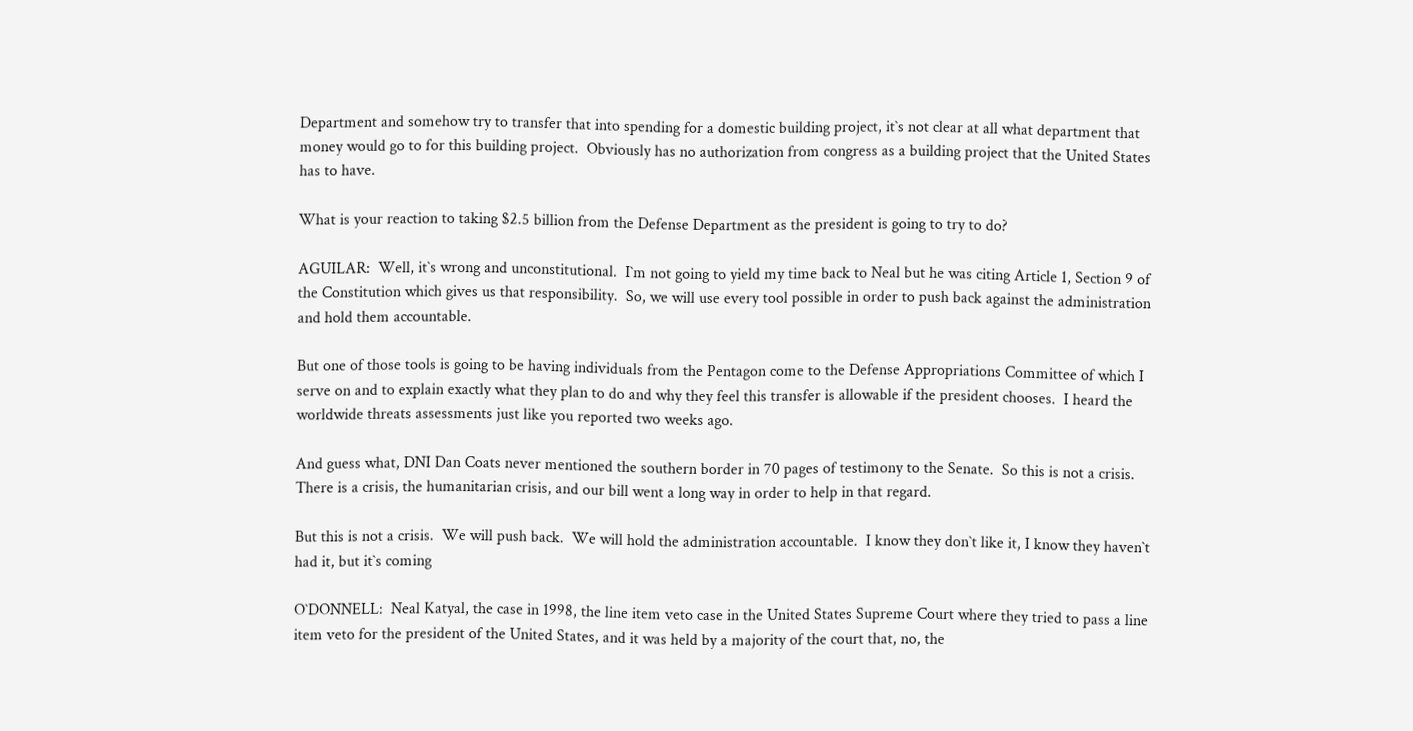Department and somehow try to transfer that into spending for a domestic building project, it`s not clear at all what department that money would go to for this building project.  Obviously has no authorization from congress as a building project that the United States has to have.

What is your reaction to taking $2.5 billion from the Defense Department as the president is going to try to do?

AGUILAR:  Well, it`s wrong and unconstitutional.  I`m not going to yield my time back to Neal but he was citing Article 1, Section 9 of the Constitution which gives us that responsibility.  So, we will use every tool possible in order to push back against the administration and hold them accountable.

But one of those tools is going to be having individuals from the Pentagon come to the Defense Appropriations Committee of which I serve on and to explain exactly what they plan to do and why they feel this transfer is allowable if the president chooses.  I heard the worldwide threats assessments just like you reported two weeks ago.

And guess what, DNI Dan Coats never mentioned the southern border in 70 pages of testimony to the Senate.  So this is not a crisis.  There is a crisis, the humanitarian crisis, and our bill went a long way in order to help in that regard.

But this is not a crisis.  We will push back.  We will hold the administration accountable.  I know they don`t like it, I know they haven`t had it, but it`s coming

O`DONNELL:  Neal Katyal, the case in 1998, the line item veto case in the United States Supreme Court where they tried to pass a line item veto for the president of the United States, and it was held by a majority of the court that, no, the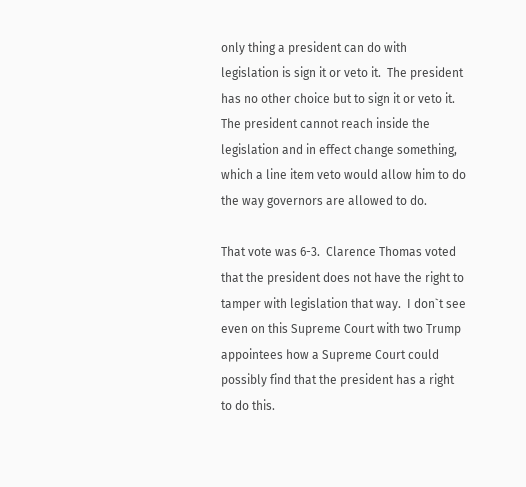only thing a president can do with legislation is sign it or veto it.  The president has no other choice but to sign it or veto it.  The president cannot reach inside the legislation and in effect change something, which a line item veto would allow him to do the way governors are allowed to do.

That vote was 6-3.  Clarence Thomas voted that the president does not have the right to tamper with legislation that way.  I don`t see even on this Supreme Court with two Trump appointees how a Supreme Court could possibly find that the president has a right to do this.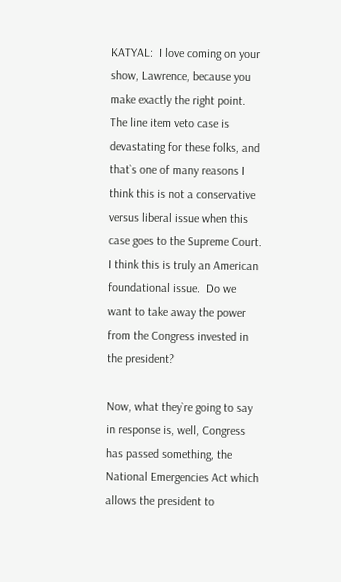KATYAL:  I love coming on your show, Lawrence, because you make exactly the right point.  The line item veto case is devastating for these folks, and that`s one of many reasons I think this is not a conservative versus liberal issue when this case goes to the Supreme Court.  I think this is truly an American foundational issue.  Do we want to take away the power from the Congress invested in the president?

Now, what they`re going to say in response is, well, Congress has passed something, the National Emergencies Act which allows the president to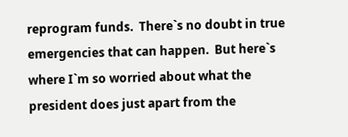reprogram funds.  There`s no doubt in true emergencies that can happen.  But here`s where I`m so worried about what the president does just apart from the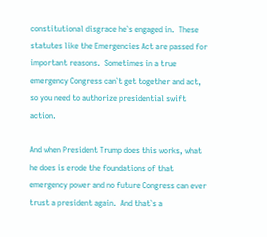constitutional disgrace he`s engaged in.  These statutes like the Emergencies Act are passed for important reasons.  Sometimes in a true emergency Congress can`t get together and act, so you need to authorize presidential swift action.

And when President Trump does this works, what he does is erode the foundations of that emergency power and no future Congress can ever trust a president again.  And that`s a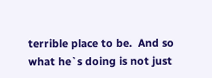terrible place to be.  And so what he`s doing is not just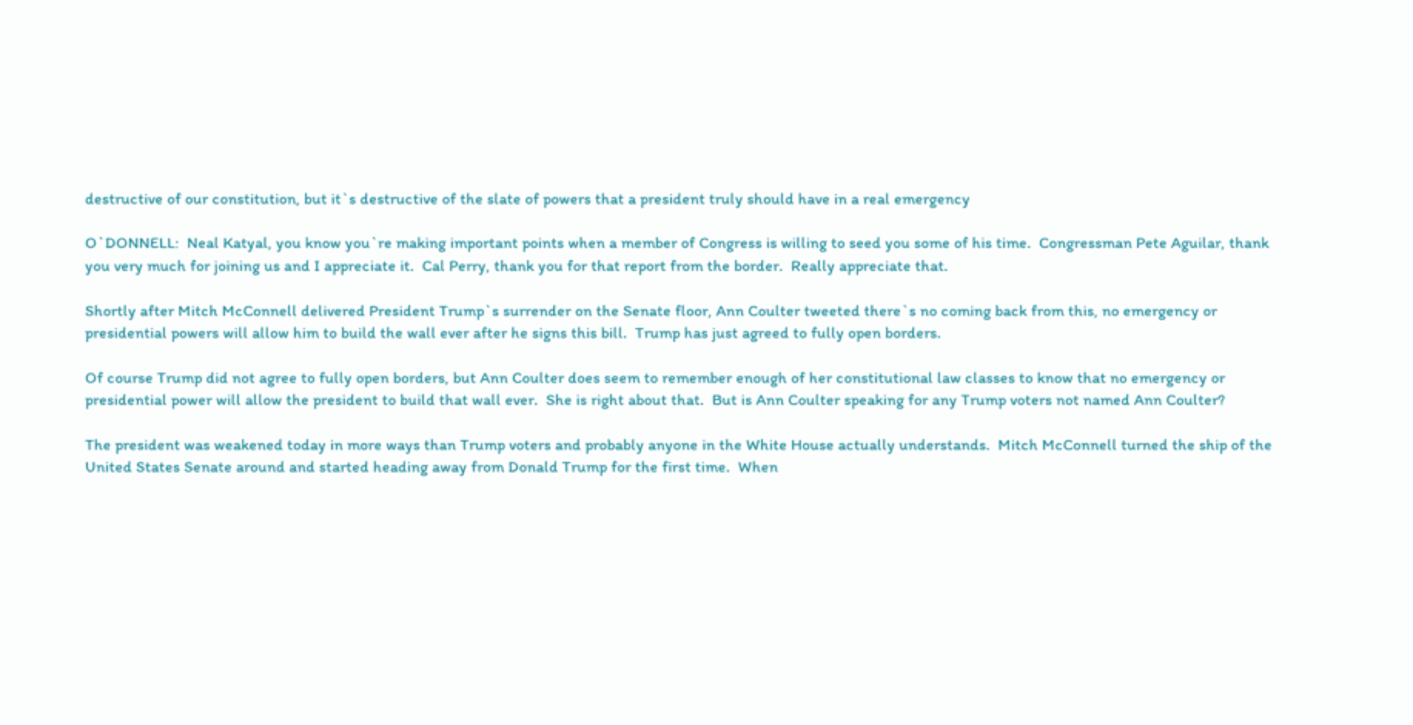destructive of our constitution, but it`s destructive of the slate of powers that a president truly should have in a real emergency

O`DONNELL:  Neal Katyal, you know you`re making important points when a member of Congress is willing to seed you some of his time.  Congressman Pete Aguilar, thank you very much for joining us and I appreciate it.  Cal Perry, thank you for that report from the border.  Really appreciate that.

Shortly after Mitch McConnell delivered President Trump`s surrender on the Senate floor, Ann Coulter tweeted there`s no coming back from this, no emergency or presidential powers will allow him to build the wall ever after he signs this bill.  Trump has just agreed to fully open borders.

Of course Trump did not agree to fully open borders, but Ann Coulter does seem to remember enough of her constitutional law classes to know that no emergency or presidential power will allow the president to build that wall ever.  She is right about that.  But is Ann Coulter speaking for any Trump voters not named Ann Coulter?

The president was weakened today in more ways than Trump voters and probably anyone in the White House actually understands.  Mitch McConnell turned the ship of the United States Senate around and started heading away from Donald Trump for the first time.  When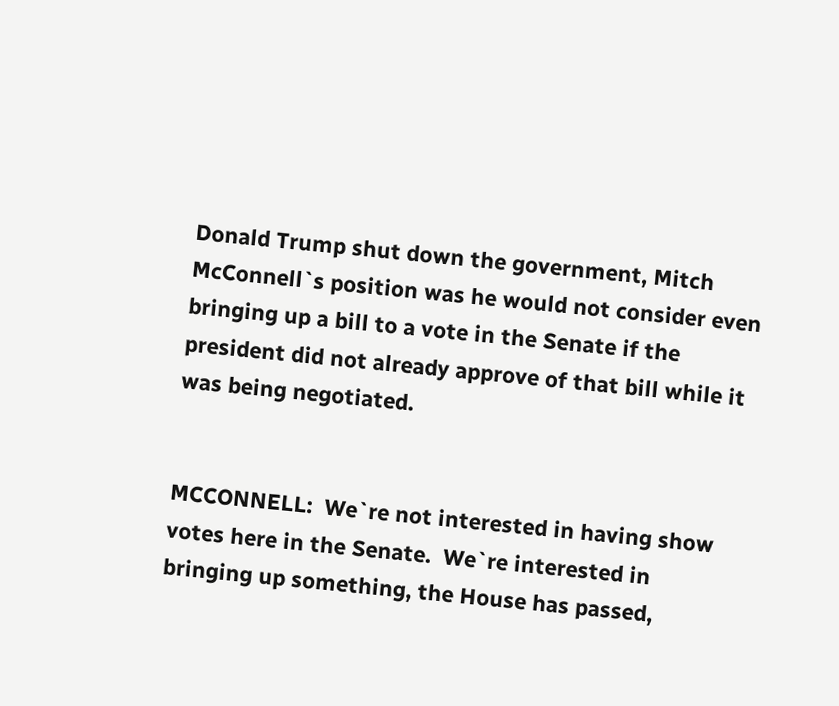Donald Trump shut down the government, Mitch McConnell`s position was he would not consider even bringing up a bill to a vote in the Senate if the president did not already approve of that bill while it was being negotiated.


MCCONNELL:  We`re not interested in having show votes here in the Senate.  We`re interested in bringing up something, the House has passed,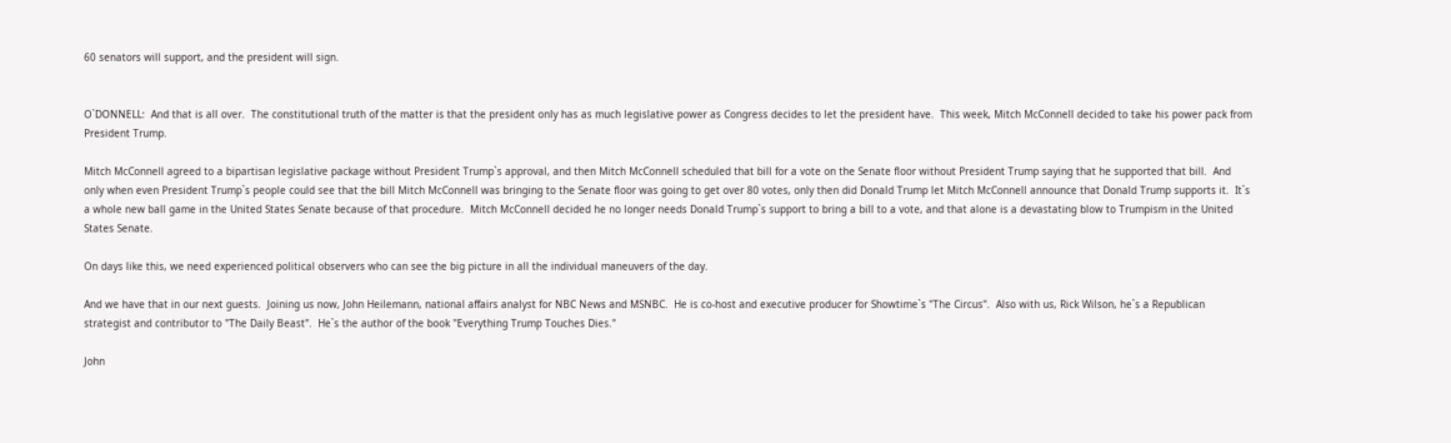60 senators will support, and the president will sign.


O`DONNELL:  And that is all over.  The constitutional truth of the matter is that the president only has as much legislative power as Congress decides to let the president have.  This week, Mitch McConnell decided to take his power pack from President Trump.

Mitch McConnell agreed to a bipartisan legislative package without President Trump`s approval, and then Mitch McConnell scheduled that bill for a vote on the Senate floor without President Trump saying that he supported that bill.  And only when even President Trump`s people could see that the bill Mitch McConnell was bringing to the Senate floor was going to get over 80 votes, only then did Donald Trump let Mitch McConnell announce that Donald Trump supports it.  It`s a whole new ball game in the United States Senate because of that procedure.  Mitch McConnell decided he no longer needs Donald Trump`s support to bring a bill to a vote, and that alone is a devastating blow to Trumpism in the United States Senate.

On days like this, we need experienced political observers who can see the big picture in all the individual maneuvers of the day.

And we have that in our next guests.  Joining us now, John Heilemann, national affairs analyst for NBC News and MSNBC.  He is co-host and executive producer for Showtime`s "The Circus".  Also with us, Rick Wilson, he`s a Republican strategist and contributor to "The Daily Beast".  He`s the author of the book "Everything Trump Touches Dies."

John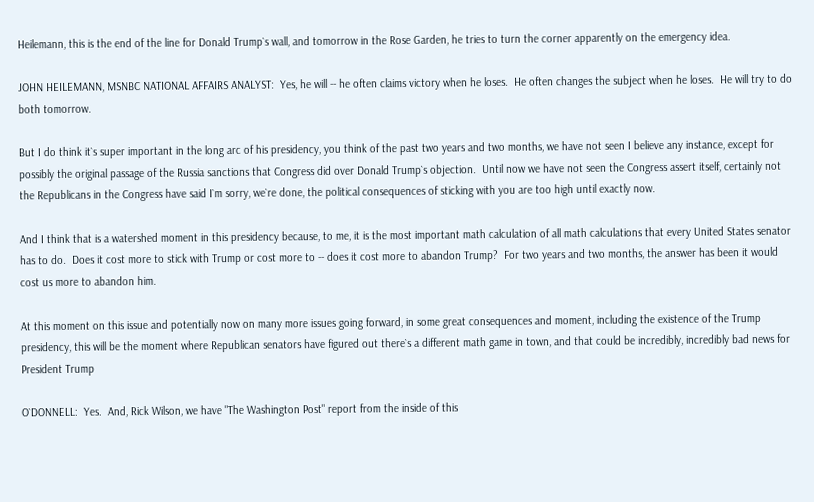Heilemann, this is the end of the line for Donald Trump`s wall, and tomorrow in the Rose Garden, he tries to turn the corner apparently on the emergency idea.

JOHN HEILEMANN, MSNBC NATIONAL AFFAIRS ANALYST:  Yes, he will -- he often claims victory when he loses.  He often changes the subject when he loses.  He will try to do both tomorrow.

But I do think it`s super important in the long arc of his presidency, you think of the past two years and two months, we have not seen I believe any instance, except for possibly the original passage of the Russia sanctions that Congress did over Donald Trump`s objection.  Until now we have not seen the Congress assert itself, certainly not the Republicans in the Congress have said I`m sorry, we`re done, the political consequences of sticking with you are too high until exactly now.

And I think that is a watershed moment in this presidency because, to me, it is the most important math calculation of all math calculations that every United States senator has to do.  Does it cost more to stick with Trump or cost more to -- does it cost more to abandon Trump?  For two years and two months, the answer has been it would cost us more to abandon him.

At this moment on this issue and potentially now on many more issues going forward, in some great consequences and moment, including the existence of the Trump presidency, this will be the moment where Republican senators have figured out there`s a different math game in town, and that could be incredibly, incredibly bad news for President Trump

O`DONNELL:  Yes.  And, Rick Wilson, we have "The Washington Post" report from the inside of this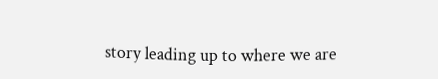story leading up to where we are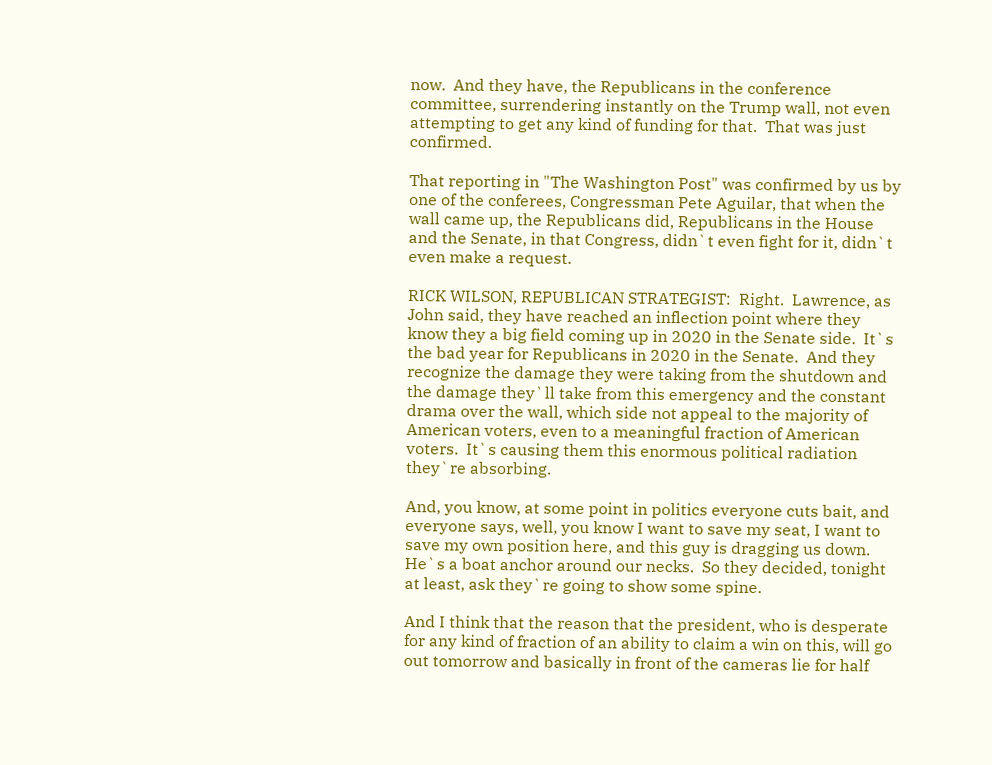now.  And they have, the Republicans in the conference committee, surrendering instantly on the Trump wall, not even attempting to get any kind of funding for that.  That was just confirmed.

That reporting in "The Washington Post" was confirmed by us by one of the conferees, Congressman Pete Aguilar, that when the wall came up, the Republicans did, Republicans in the House and the Senate, in that Congress, didn`t even fight for it, didn`t even make a request.

RICK WILSON, REPUBLICAN STRATEGIST:  Right.  Lawrence, as John said, they have reached an inflection point where they know they a big field coming up in 2020 in the Senate side.  It`s the bad year for Republicans in 2020 in the Senate.  And they recognize the damage they were taking from the shutdown and the damage they`ll take from this emergency and the constant drama over the wall, which side not appeal to the majority of American voters, even to a meaningful fraction of American voters.  It`s causing them this enormous political radiation they`re absorbing.

And, you know, at some point in politics everyone cuts bait, and everyone says, well, you know I want to save my seat, I want to save my own position here, and this guy is dragging us down.  He`s a boat anchor around our necks.  So they decided, tonight at least, ask they`re going to show some spine.

And I think that the reason that the president, who is desperate for any kind of fraction of an ability to claim a win on this, will go out tomorrow and basically in front of the cameras lie for half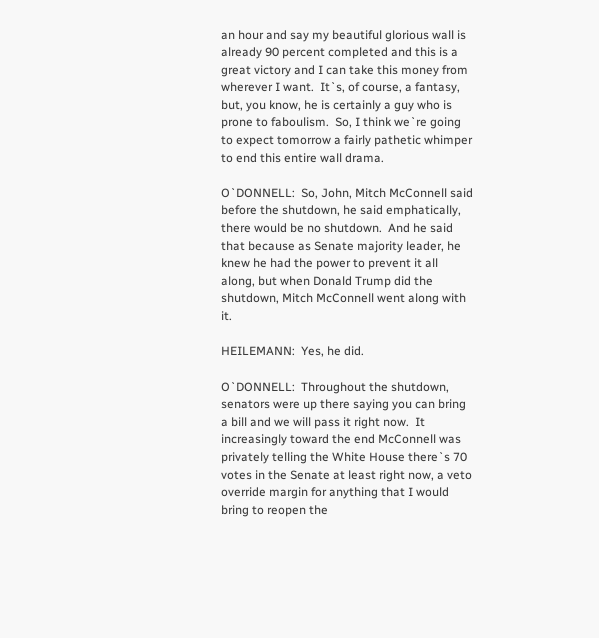an hour and say my beautiful glorious wall is already 90 percent completed and this is a great victory and I can take this money from wherever I want.  It`s, of course, a fantasy, but, you know, he is certainly a guy who is prone to faboulism.  So, I think we`re going to expect tomorrow a fairly pathetic whimper to end this entire wall drama.

O`DONNELL:  So, John, Mitch McConnell said before the shutdown, he said emphatically, there would be no shutdown.  And he said that because as Senate majority leader, he knew he had the power to prevent it all along, but when Donald Trump did the shutdown, Mitch McConnell went along with it.

HEILEMANN:  Yes, he did.

O`DONNELL:  Throughout the shutdown, senators were up there saying you can bring a bill and we will pass it right now.  It increasingly toward the end McConnell was privately telling the White House there`s 70 votes in the Senate at least right now, a veto override margin for anything that I would bring to reopen the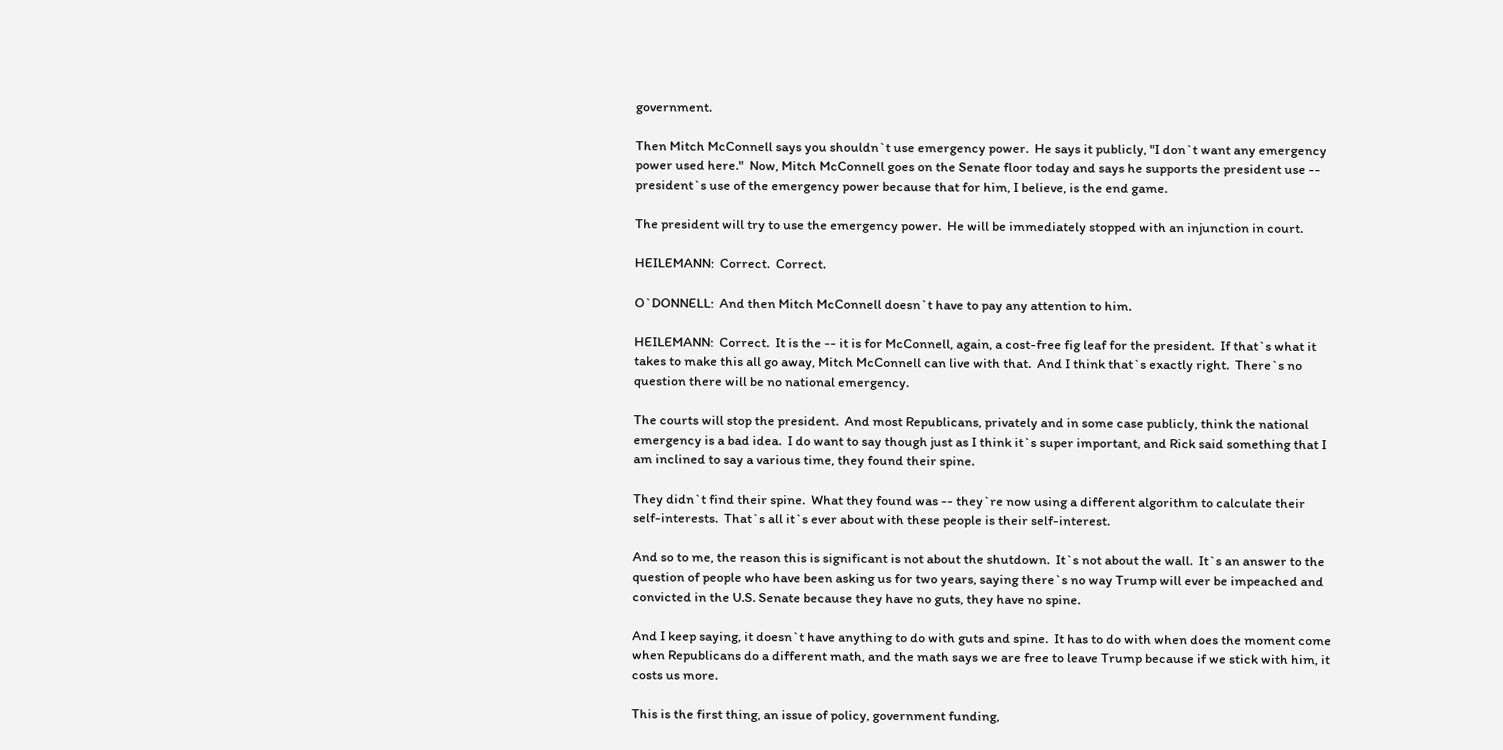government.

Then Mitch McConnell says you shouldn`t use emergency power.  He says it publicly, "I don`t want any emergency power used here."  Now, Mitch McConnell goes on the Senate floor today and says he supports the president use -- president`s use of the emergency power because that for him, I believe, is the end game.

The president will try to use the emergency power.  He will be immediately stopped with an injunction in court.

HEILEMANN:  Correct.  Correct.

O`DONNELL:  And then Mitch McConnell doesn`t have to pay any attention to him.

HEILEMANN:  Correct.  It is the -- it is for McConnell, again, a cost-free fig leaf for the president.  If that`s what it takes to make this all go away, Mitch McConnell can live with that.  And I think that`s exactly right.  There`s no question there will be no national emergency.

The courts will stop the president.  And most Republicans, privately and in some case publicly, think the national emergency is a bad idea.  I do want to say though just as I think it`s super important, and Rick said something that I am inclined to say a various time, they found their spine.

They didn`t find their spine.  What they found was -- they`re now using a different algorithm to calculate their self-interests.  That`s all it`s ever about with these people is their self-interest.

And so to me, the reason this is significant is not about the shutdown.  It`s not about the wall.  It`s an answer to the question of people who have been asking us for two years, saying there`s no way Trump will ever be impeached and convicted in the U.S. Senate because they have no guts, they have no spine.

And I keep saying, it doesn`t have anything to do with guts and spine.  It has to do with when does the moment come when Republicans do a different math, and the math says we are free to leave Trump because if we stick with him, it costs us more.

This is the first thing, an issue of policy, government funding,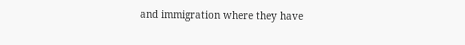and immigration where they have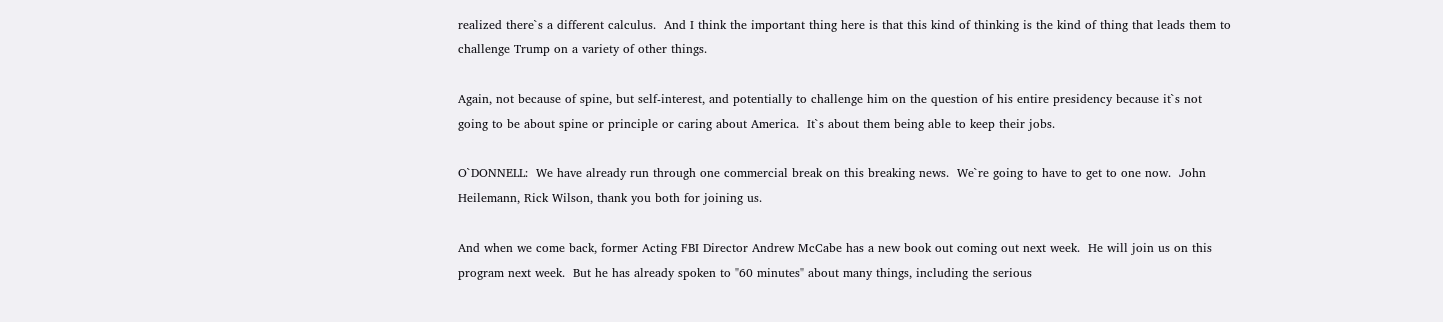realized there`s a different calculus.  And I think the important thing here is that this kind of thinking is the kind of thing that leads them to challenge Trump on a variety of other things.

Again, not because of spine, but self-interest, and potentially to challenge him on the question of his entire presidency because it`s not going to be about spine or principle or caring about America.  It`s about them being able to keep their jobs.

O`DONNELL:  We have already run through one commercial break on this breaking news.  We`re going to have to get to one now.  John Heilemann, Rick Wilson, thank you both for joining us.

And when we come back, former Acting FBI Director Andrew McCabe has a new book out coming out next week.  He will join us on this program next week.  But he has already spoken to "60 minutes" about many things, including the serious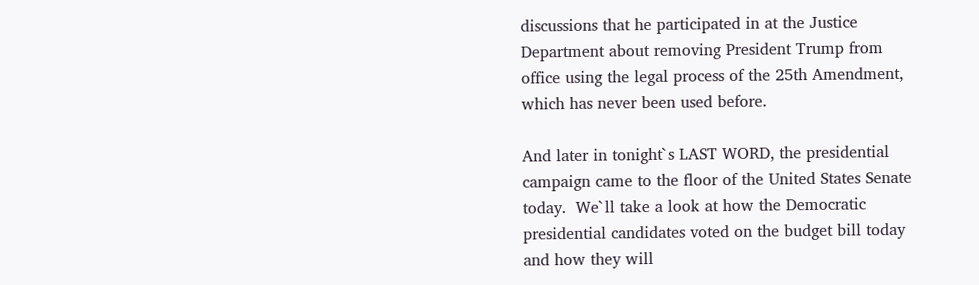discussions that he participated in at the Justice Department about removing President Trump from office using the legal process of the 25th Amendment, which has never been used before.

And later in tonight`s LAST WORD, the presidential campaign came to the floor of the United States Senate today.  We`ll take a look at how the Democratic presidential candidates voted on the budget bill today and how they will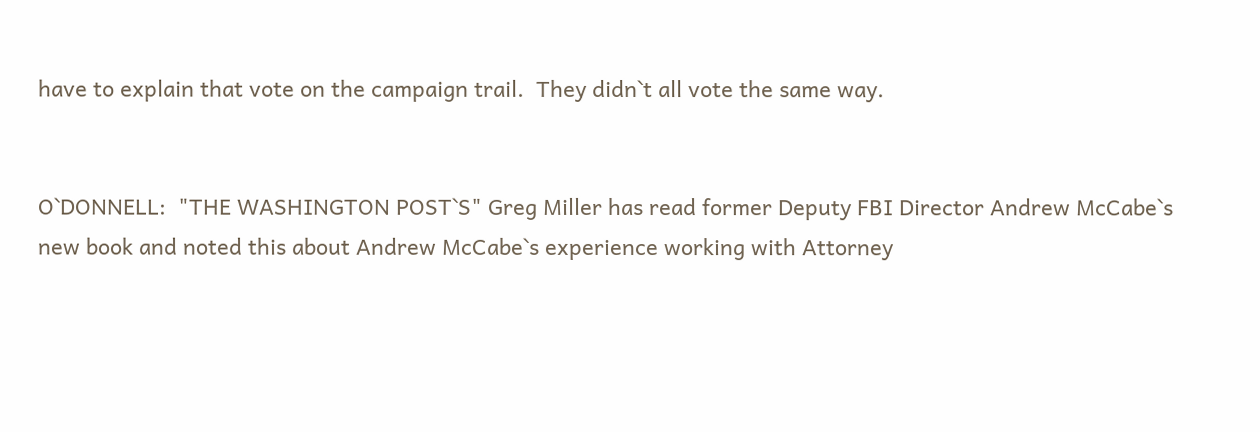have to explain that vote on the campaign trail.  They didn`t all vote the same way.


O`DONNELL:  "THE WASHINGTON POST`S" Greg Miller has read former Deputy FBI Director Andrew McCabe`s new book and noted this about Andrew McCabe`s experience working with Attorney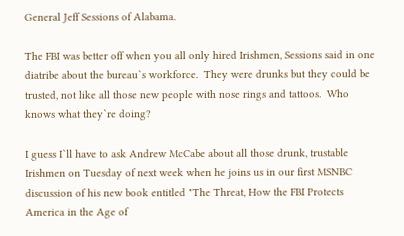General Jeff Sessions of Alabama.

The FBI was better off when you all only hired Irishmen, Sessions said in one diatribe about the bureau`s workforce.  They were drunks but they could be trusted, not like all those new people with nose rings and tattoos.  Who knows what they`re doing?

I guess I`ll have to ask Andrew McCabe about all those drunk, trustable Irishmen on Tuesday of next week when he joins us in our first MSNBC discussion of his new book entitled "The Threat, How the FBI Protects America in the Age of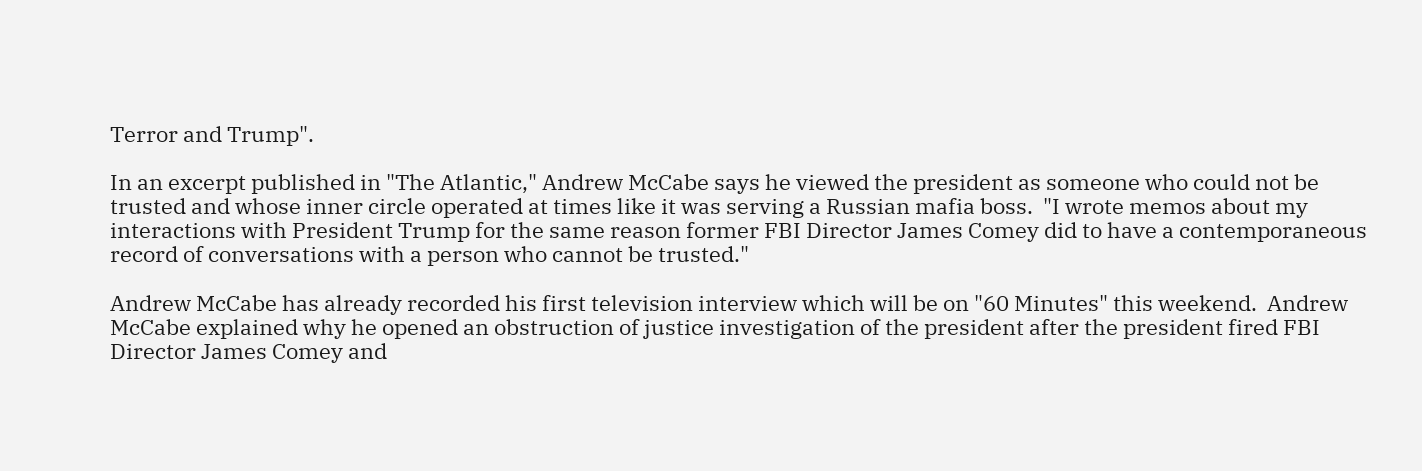Terror and Trump".

In an excerpt published in "The Atlantic," Andrew McCabe says he viewed the president as someone who could not be trusted and whose inner circle operated at times like it was serving a Russian mafia boss.  "I wrote memos about my interactions with President Trump for the same reason former FBI Director James Comey did to have a contemporaneous record of conversations with a person who cannot be trusted."

Andrew McCabe has already recorded his first television interview which will be on "60 Minutes" this weekend.  Andrew McCabe explained why he opened an obstruction of justice investigation of the president after the president fired FBI Director James Comey and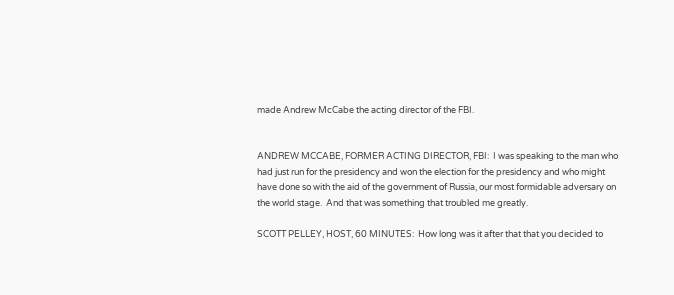made Andrew McCabe the acting director of the FBI.


ANDREW MCCABE, FORMER ACTING DIRECTOR, FBI:  I was speaking to the man who had just run for the presidency and won the election for the presidency and who might have done so with the aid of the government of Russia, our most formidable adversary on the world stage.  And that was something that troubled me greatly.

SCOTT PELLEY, HOST, 60 MINUTES:  How long was it after that that you decided to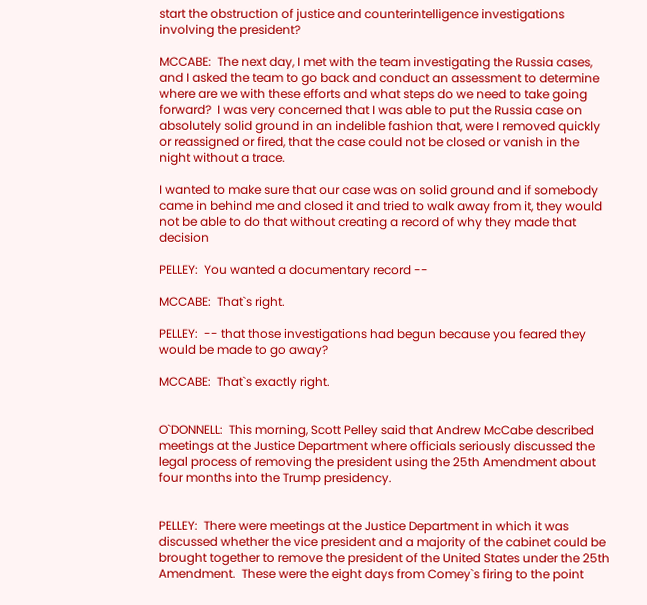start the obstruction of justice and counterintelligence investigations involving the president?

MCCABE:  The next day, I met with the team investigating the Russia cases, and I asked the team to go back and conduct an assessment to determine where are we with these efforts and what steps do we need to take going forward?  I was very concerned that I was able to put the Russia case on absolutely solid ground in an indelible fashion that, were I removed quickly or reassigned or fired, that the case could not be closed or vanish in the night without a trace.

I wanted to make sure that our case was on solid ground and if somebody came in behind me and closed it and tried to walk away from it, they would not be able to do that without creating a record of why they made that decision

PELLEY:  You wanted a documentary record --

MCCABE:  That`s right.

PELLEY:  -- that those investigations had begun because you feared they would be made to go away?

MCCABE:  That`s exactly right.


O`DONNELL:  This morning, Scott Pelley said that Andrew McCabe described meetings at the Justice Department where officials seriously discussed the legal process of removing the president using the 25th Amendment about four months into the Trump presidency.


PELLEY:  There were meetings at the Justice Department in which it was discussed whether the vice president and a majority of the cabinet could be brought together to remove the president of the United States under the 25th Amendment.  These were the eight days from Comey`s firing to the point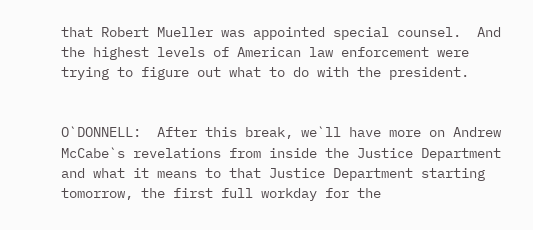that Robert Mueller was appointed special counsel.  And the highest levels of American law enforcement were trying to figure out what to do with the president.


O`DONNELL:  After this break, we`ll have more on Andrew McCabe`s revelations from inside the Justice Department and what it means to that Justice Department starting tomorrow, the first full workday for the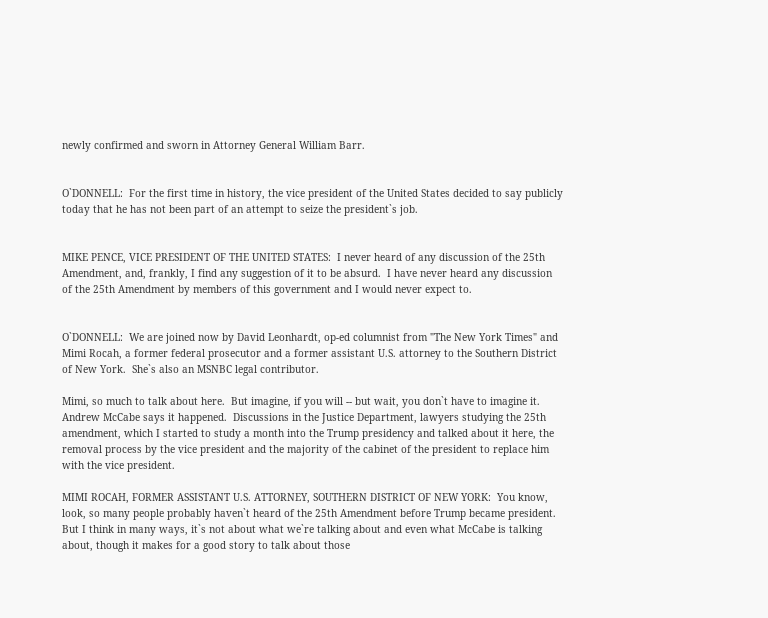newly confirmed and sworn in Attorney General William Barr.


O`DONNELL:  For the first time in history, the vice president of the United States decided to say publicly today that he has not been part of an attempt to seize the president`s job.


MIKE PENCE, VICE PRESIDENT OF THE UNITED STATES:  I never heard of any discussion of the 25th Amendment, and, frankly, I find any suggestion of it to be absurd.  I have never heard any discussion of the 25th Amendment by members of this government and I would never expect to.


O`DONNELL:  We are joined now by David Leonhardt, op-ed columnist from "The New York Times" and Mimi Rocah, a former federal prosecutor and a former assistant U.S. attorney to the Southern District of New York.  She`s also an MSNBC legal contributor.

Mimi, so much to talk about here.  But imagine, if you will -- but wait, you don`t have to imagine it.  Andrew McCabe says it happened.  Discussions in the Justice Department, lawyers studying the 25th amendment, which I started to study a month into the Trump presidency and talked about it here, the removal process by the vice president and the majority of the cabinet of the president to replace him with the vice president.

MIMI ROCAH, FORMER ASSISTANT U.S. ATTORNEY, SOUTHERN DISTRICT OF NEW YORK:  You know, look, so many people probably haven`t heard of the 25th Amendment before Trump became president.  But I think in many ways, it`s not about what we`re talking about and even what McCabe is talking about, though it makes for a good story to talk about those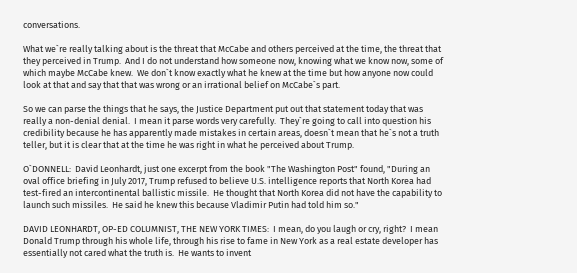conversations.

What we`re really talking about is the threat that McCabe and others perceived at the time, the threat that they perceived in Trump.  And I do not understand how someone now, knowing what we know now, some of which maybe McCabe knew.  We don`t know exactly what he knew at the time but how anyone now could look at that and say that that was wrong or an irrational belief on McCabe`s part.

So we can parse the things that he says, the Justice Department put out that statement today that was really a non-denial denial.  I mean it parse words very carefully.  They`re going to call into question his credibility because he has apparently made mistakes in certain areas, doesn`t mean that he`s not a truth teller, but it is clear that at the time he was right in what he perceived about Trump.

O`DONNELL:  David Leonhardt, just one excerpt from the book "The Washington Post" found, "During an oval office briefing in July 2017, Trump refused to believe U.S. intelligence reports that North Korea had test-fired an intercontinental ballistic missile.  He thought that North Korea did not have the capability to launch such missiles.  He said he knew this because Vladimir Putin had told him so."

DAVID LEONHARDT, OP-ED COLUMNIST, THE NEW YORK TIMES:  I mean, do you laugh or cry, right?  I mean Donald Trump through his whole life, through his rise to fame in New York as a real estate developer has essentially not cared what the truth is.  He wants to invent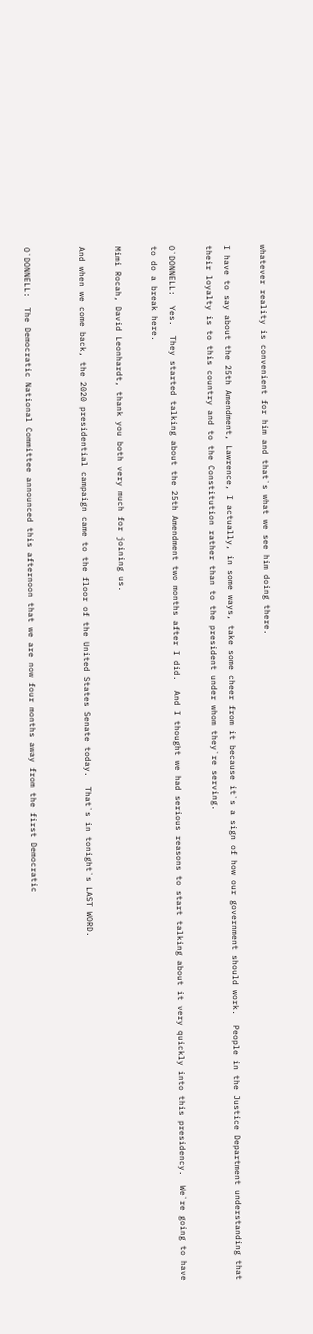whatever reality is convenient for him and that`s what we see him doing there.

I have to say about the 25th Amendment, Lawrence, I actually, in some ways, take some cheer from it because it`s a sign of how our government should work.  People in the Justice Department understanding that their loyalty is to this country and to the Constitution rather than to the president under whom they`re serving.

O`DONNELL:  Yes.  They started talking about the 25th Amendment two months after I did.  And I thought we had serious reasons to start talking about it very quickly into this presidency.  We`re going to have to do a break here.

Mimi Rocah, David Leonhardt, thank you both very much for joining us.

And when we come back, the 2020 presidential campaign came to the floor of the United States Senate today.  That`s in tonight`s LAST WORD.


O`DONNELL:  The Democratic National Committee announced this afternoon that we are now four months away from the first Democratic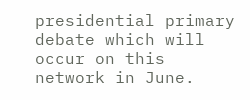presidential primary debate which will occur on this network in June.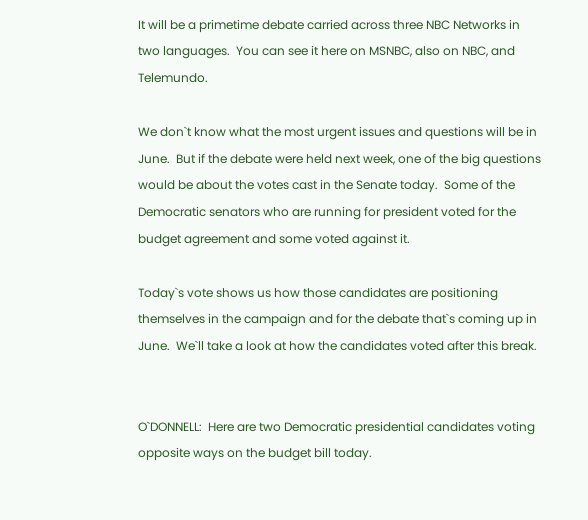It will be a primetime debate carried across three NBC Networks in two languages.  You can see it here on MSNBC, also on NBC, and Telemundo.

We don`t know what the most urgent issues and questions will be in June.  But if the debate were held next week, one of the big questions would be about the votes cast in the Senate today.  Some of the Democratic senators who are running for president voted for the budget agreement and some voted against it.

Today`s vote shows us how those candidates are positioning themselves in the campaign and for the debate that`s coming up in June.  We`ll take a look at how the candidates voted after this break.


O`DONNELL:  Here are two Democratic presidential candidates voting opposite ways on the budget bill today.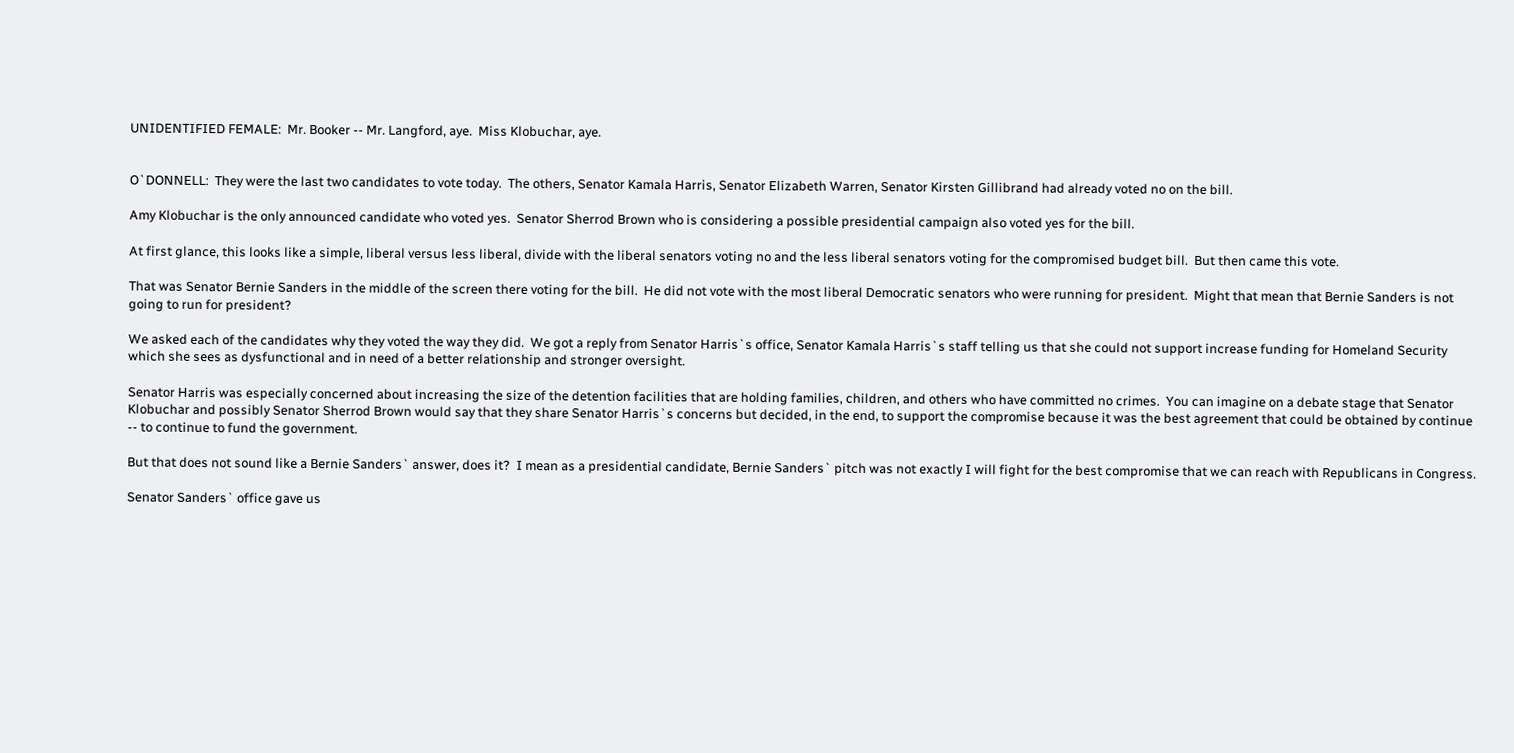UNIDENTIFIED FEMALE:  Mr. Booker -- Mr. Langford, aye.  Miss Klobuchar, aye.


O`DONNELL:  They were the last two candidates to vote today.  The others, Senator Kamala Harris, Senator Elizabeth Warren, Senator Kirsten Gillibrand had already voted no on the bill.

Amy Klobuchar is the only announced candidate who voted yes.  Senator Sherrod Brown who is considering a possible presidential campaign also voted yes for the bill.

At first glance, this looks like a simple, liberal versus less liberal, divide with the liberal senators voting no and the less liberal senators voting for the compromised budget bill.  But then came this vote.

That was Senator Bernie Sanders in the middle of the screen there voting for the bill.  He did not vote with the most liberal Democratic senators who were running for president.  Might that mean that Bernie Sanders is not going to run for president?

We asked each of the candidates why they voted the way they did.  We got a reply from Senator Harris`s office, Senator Kamala Harris`s staff telling us that she could not support increase funding for Homeland Security which she sees as dysfunctional and in need of a better relationship and stronger oversight.

Senator Harris was especially concerned about increasing the size of the detention facilities that are holding families, children, and others who have committed no crimes.  You can imagine on a debate stage that Senator Klobuchar and possibly Senator Sherrod Brown would say that they share Senator Harris`s concerns but decided, in the end, to support the compromise because it was the best agreement that could be obtained by continue -- to continue to fund the government.

But that does not sound like a Bernie Sanders` answer, does it?  I mean as a presidential candidate, Bernie Sanders` pitch was not exactly I will fight for the best compromise that we can reach with Republicans in Congress.

Senator Sanders` office gave us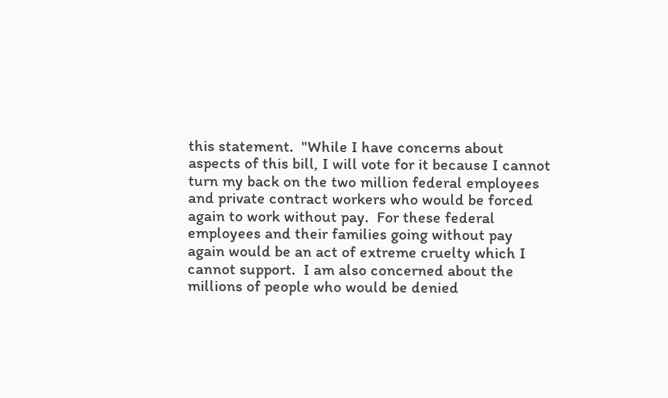this statement.  "While I have concerns about aspects of this bill, I will vote for it because I cannot turn my back on the two million federal employees and private contract workers who would be forced again to work without pay.  For these federal employees and their families going without pay again would be an act of extreme cruelty which I cannot support.  I am also concerned about the millions of people who would be denied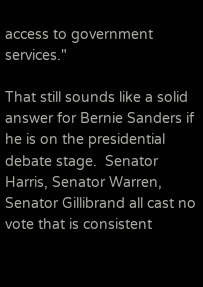access to government services."

That still sounds like a solid answer for Bernie Sanders if he is on the presidential debate stage.  Senator Harris, Senator Warren, Senator Gillibrand all cast no vote that is consistent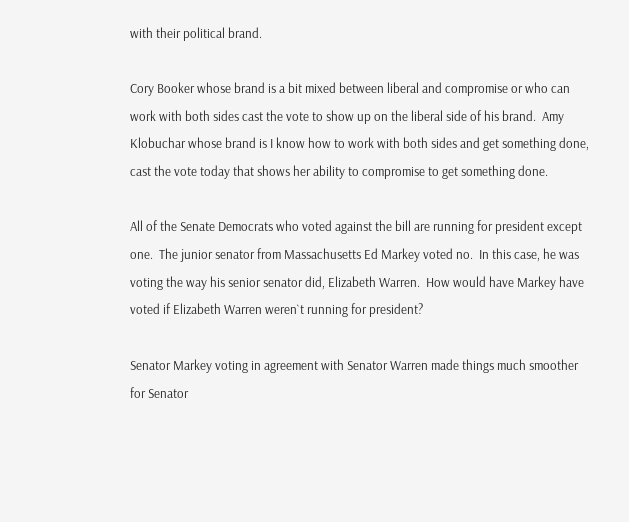with their political brand.

Cory Booker whose brand is a bit mixed between liberal and compromise or who can work with both sides cast the vote to show up on the liberal side of his brand.  Amy Klobuchar whose brand is I know how to work with both sides and get something done, cast the vote today that shows her ability to compromise to get something done.

All of the Senate Democrats who voted against the bill are running for president except one.  The junior senator from Massachusetts Ed Markey voted no.  In this case, he was voting the way his senior senator did, Elizabeth Warren.  How would have Markey have voted if Elizabeth Warren weren`t running for president?

Senator Markey voting in agreement with Senator Warren made things much smoother for Senator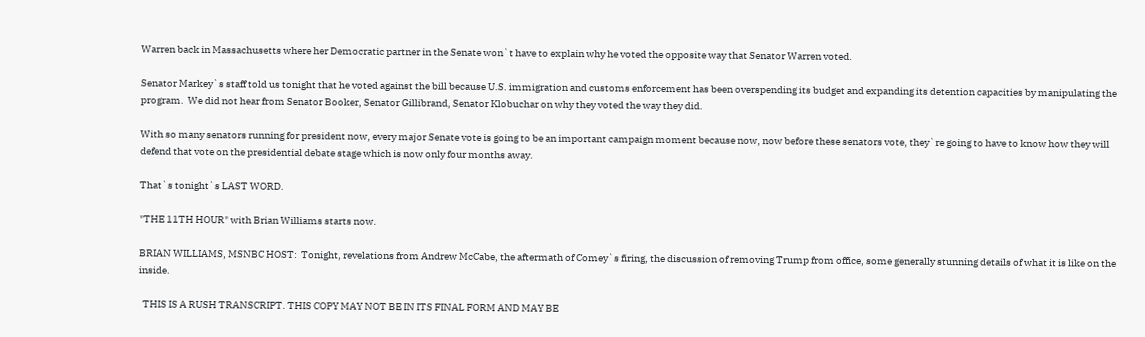Warren back in Massachusetts where her Democratic partner in the Senate won`t have to explain why he voted the opposite way that Senator Warren voted.

Senator Markey`s staff told us tonight that he voted against the bill because U.S. immigration and customs enforcement has been overspending its budget and expanding its detention capacities by manipulating the program.  We did not hear from Senator Booker, Senator Gillibrand, Senator Klobuchar on why they voted the way they did.

With so many senators running for president now, every major Senate vote is going to be an important campaign moment because now, now before these senators vote, they`re going to have to know how they will defend that vote on the presidential debate stage which is now only four months away.

That`s tonight`s LAST WORD.

"THE 11TH HOUR" with Brian Williams starts now.

BRIAN WILLIAMS, MSNBC HOST:  Tonight, revelations from Andrew McCabe, the aftermath of Comey`s firing, the discussion of removing Trump from office, some generally stunning details of what it is like on the inside.

  THIS IS A RUSH TRANSCRIPT. THIS COPY MAY NOT BE IN ITS FINAL FORM AND MAY BE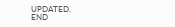UPDATED.                                                                                                     END